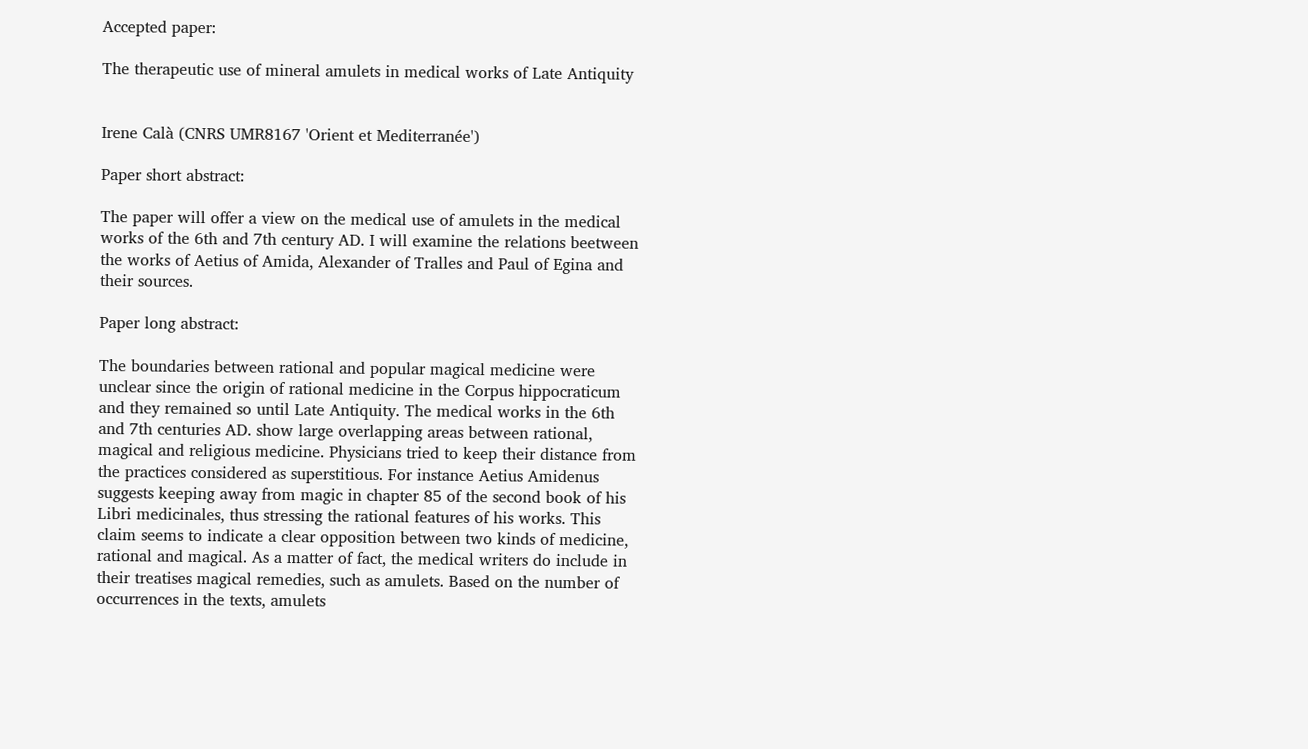Accepted paper:

The therapeutic use of mineral amulets in medical works of Late Antiquity


Irene Calà (CNRS UMR8167 'Orient et Mediterranée')

Paper short abstract:

The paper will offer a view on the medical use of amulets in the medical works of the 6th and 7th century AD. I will examine the relations beetween the works of Aetius of Amida, Alexander of Tralles and Paul of Egina and their sources.

Paper long abstract:

The boundaries between rational and popular magical medicine were unclear since the origin of rational medicine in the Corpus hippocraticum and they remained so until Late Antiquity. The medical works in the 6th and 7th centuries AD. show large overlapping areas between rational, magical and religious medicine. Physicians tried to keep their distance from the practices considered as superstitious. For instance Aetius Amidenus suggests keeping away from magic in chapter 85 of the second book of his Libri medicinales, thus stressing the rational features of his works. This claim seems to indicate a clear opposition between two kinds of medicine, rational and magical. As a matter of fact, the medical writers do include in their treatises magical remedies, such as amulets. Based on the number of occurrences in the texts, amulets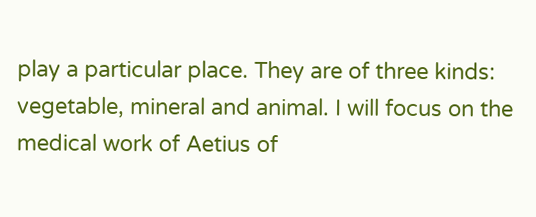play a particular place. They are of three kinds: vegetable, mineral and animal. I will focus on the medical work of Aetius of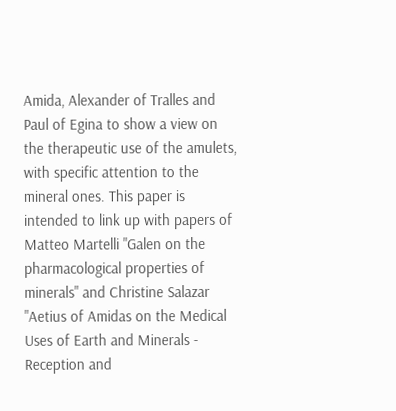Amida, Alexander of Tralles and Paul of Egina to show a view on the therapeutic use of the amulets, with specific attention to the mineral ones. This paper is intended to link up with papers of Matteo Martelli "Galen on the pharmacological properties of minerals" and Christine Salazar "Aetius of Amidas on the Medical Uses of Earth and Minerals - Reception and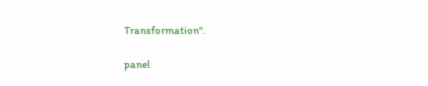Transformation".

panel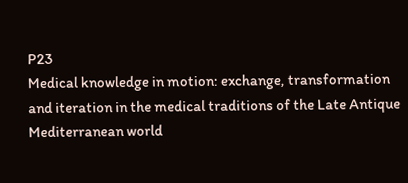P23
Medical knowledge in motion: exchange, transformation and iteration in the medical traditions of the Late Antique Mediterranean world